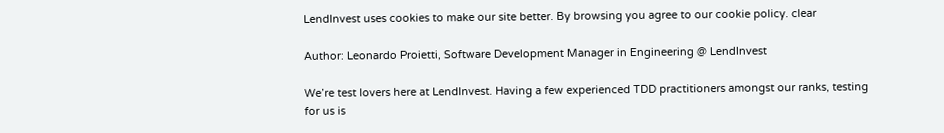LendInvest uses cookies to make our site better. By browsing you agree to our cookie policy. clear

Author: Leonardo Proietti, Software Development Manager in Engineering @ LendInvest

We’re test lovers here at LendInvest. Having a few experienced TDD practitioners amongst our ranks, testing for us is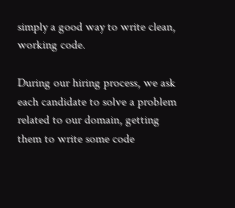simply a good way to write clean, working code.

During our hiring process, we ask each candidate to solve a problem related to our domain, getting them to write some code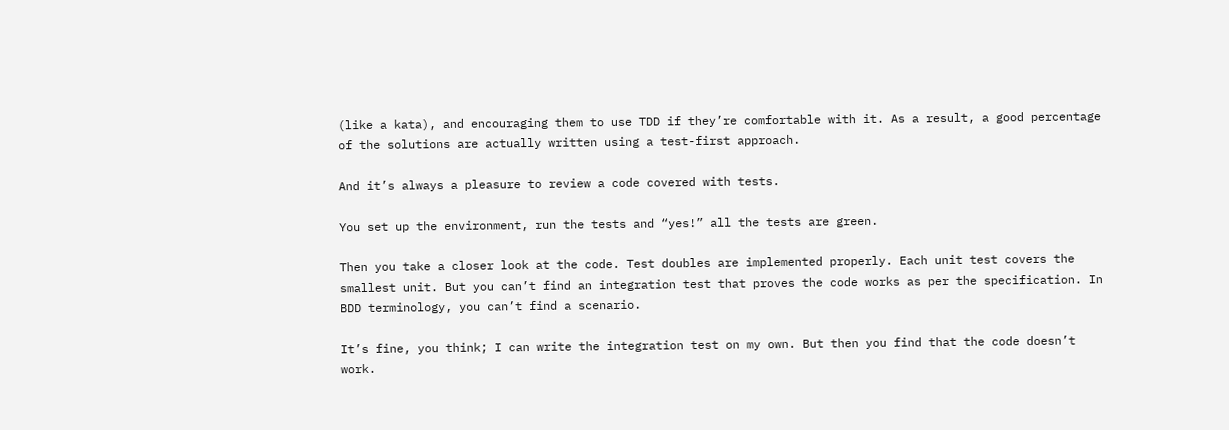(like a kata), and encouraging them to use TDD if they’re comfortable with it. As a result, a good percentage of the solutions are actually written using a test-first approach.

And it’s always a pleasure to review a code covered with tests.

You set up the environment, run the tests and “yes!” all the tests are green.

Then you take a closer look at the code. Test doubles are implemented properly. Each unit test covers the smallest unit. But you can’t find an integration test that proves the code works as per the specification. In BDD terminology, you can’t find a scenario.

It’s fine, you think; I can write the integration test on my own. But then you find that the code doesn’t work.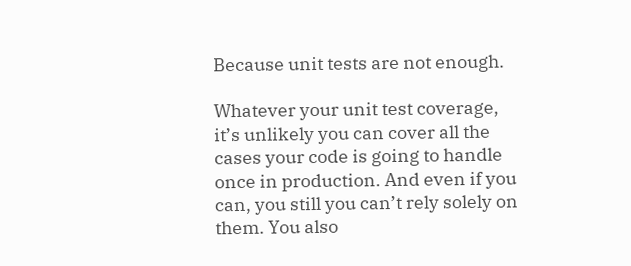Because unit tests are not enough.

Whatever your unit test coverage, it’s unlikely you can cover all the cases your code is going to handle once in production. And even if you can, you still you can’t rely solely on them. You also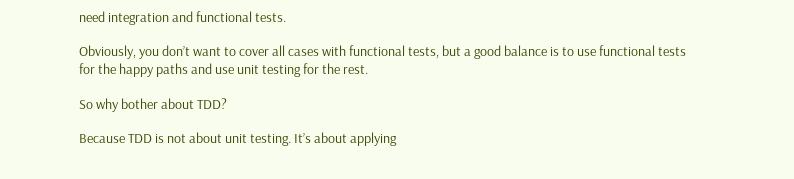need integration and functional tests.

Obviously, you don’t want to cover all cases with functional tests, but a good balance is to use functional tests for the happy paths and use unit testing for the rest.

So why bother about TDD?

Because TDD is not about unit testing. It’s about applying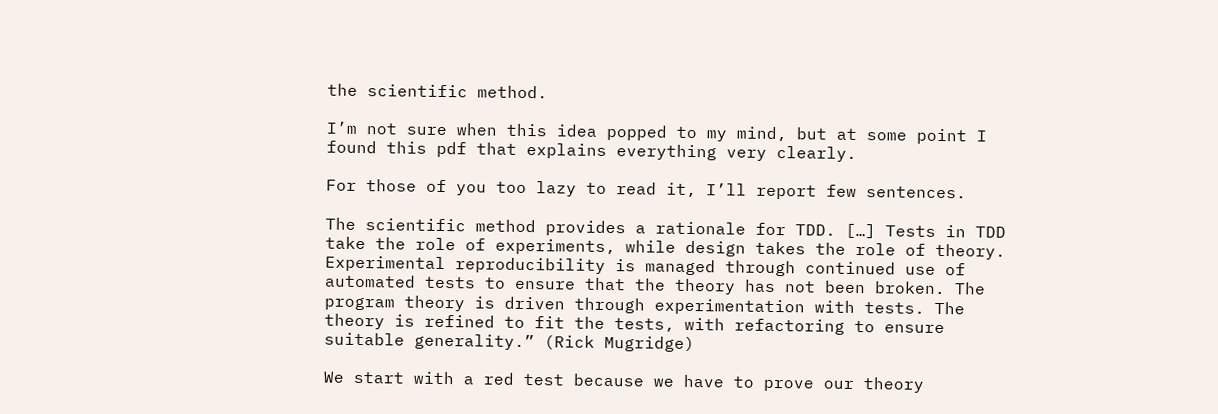the scientific method.

I’m not sure when this idea popped to my mind, but at some point I found this pdf that explains everything very clearly.

For those of you too lazy to read it, I’ll report few sentences.

The scientific method provides a rationale for TDD. […] Tests in TDD take the role of experiments, while design takes the role of theory. Experimental reproducibility is managed through continued use of automated tests to ensure that the theory has not been broken. The program theory is driven through experimentation with tests. The theory is refined to fit the tests, with refactoring to ensure suitable generality.” (Rick Mugridge)

We start with a red test because we have to prove our theory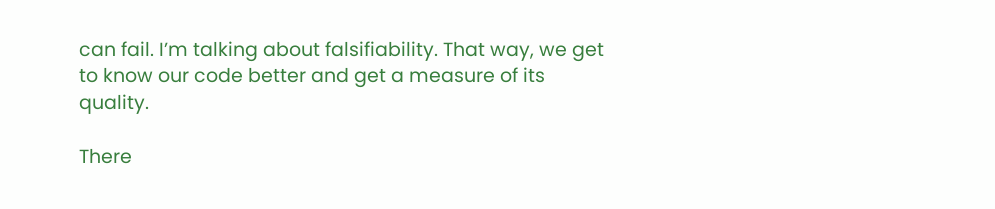can fail. I’m talking about falsifiability. That way, we get to know our code better and get a measure of its quality.

There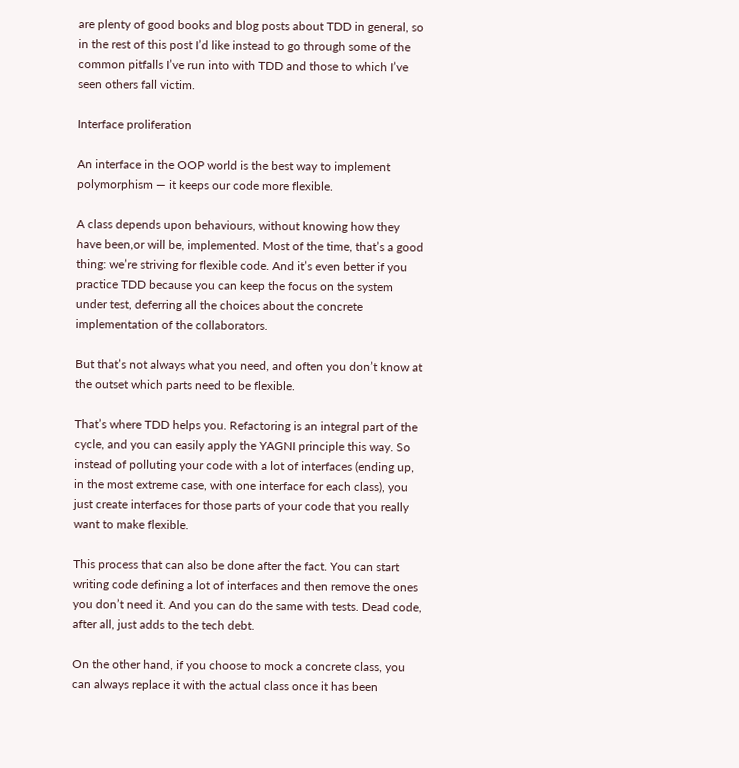are plenty of good books and blog posts about TDD in general, so in the rest of this post I’d like instead to go through some of the common pitfalls I’ve run into with TDD and those to which I’ve seen others fall victim.

Interface proliferation

An interface in the OOP world is the best way to implement polymorphism — it keeps our code more flexible.

A class depends upon behaviours, without knowing how they have been,or will be, implemented. Most of the time, that’s a good thing: we’re striving for flexible code. And it’s even better if you practice TDD because you can keep the focus on the system under test, deferring all the choices about the concrete implementation of the collaborators.

But that’s not always what you need, and often you don’t know at the outset which parts need to be flexible.

That’s where TDD helps you. Refactoring is an integral part of the cycle, and you can easily apply the YAGNI principle this way. So instead of polluting your code with a lot of interfaces (ending up, in the most extreme case, with one interface for each class), you just create interfaces for those parts of your code that you really want to make flexible.

This process that can also be done after the fact. You can start writing code defining a lot of interfaces and then remove the ones you don’t need it. And you can do the same with tests. Dead code, after all, just adds to the tech debt.

On the other hand, if you choose to mock a concrete class, you can always replace it with the actual class once it has been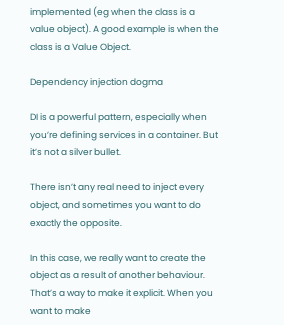implemented (eg when the class is a value object). A good example is when the class is a Value Object.

Dependency injection dogma

DI is a powerful pattern, especially when you’re defining services in a container. But it’s not a silver bullet.

There isn’t any real need to inject every object, and sometimes you want to do exactly the opposite.

In this case, we really want to create the object as a result of another behaviour. That’s a way to make it explicit. When you want to make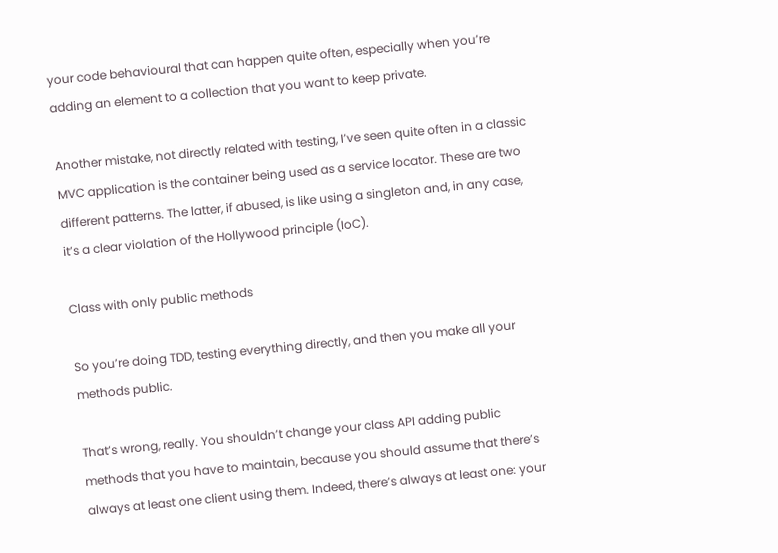your code behavioural that can happen quite often, especially when you’re adding an element to a collection that you want to keep private.

Another mistake, not directly related with testing, I’ve seen quite often in a classic MVC application is the container being used as a service locator. These are two different patterns. The latter, if abused, is like using a singleton and, in any case, it’s a clear violation of the Hollywood principle (IoC).

Class with only public methods

So you’re doing TDD, testing everything directly, and then you make all your methods public.

That’s wrong, really. You shouldn’t change your class API adding public methods that you have to maintain, because you should assume that there’s always at least one client using them. Indeed, there’s always at least one: your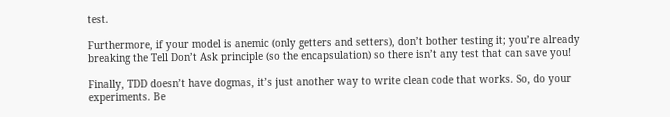test.

Furthermore, if your model is anemic (only getters and setters), don’t bother testing it; you’re already breaking the Tell Don’t Ask principle (so the encapsulation) so there isn’t any test that can save you!

Finally, TDD doesn’t have dogmas, it’s just another way to write clean code that works. So, do your experiments. Be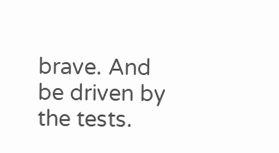brave. And be driven by the tests.